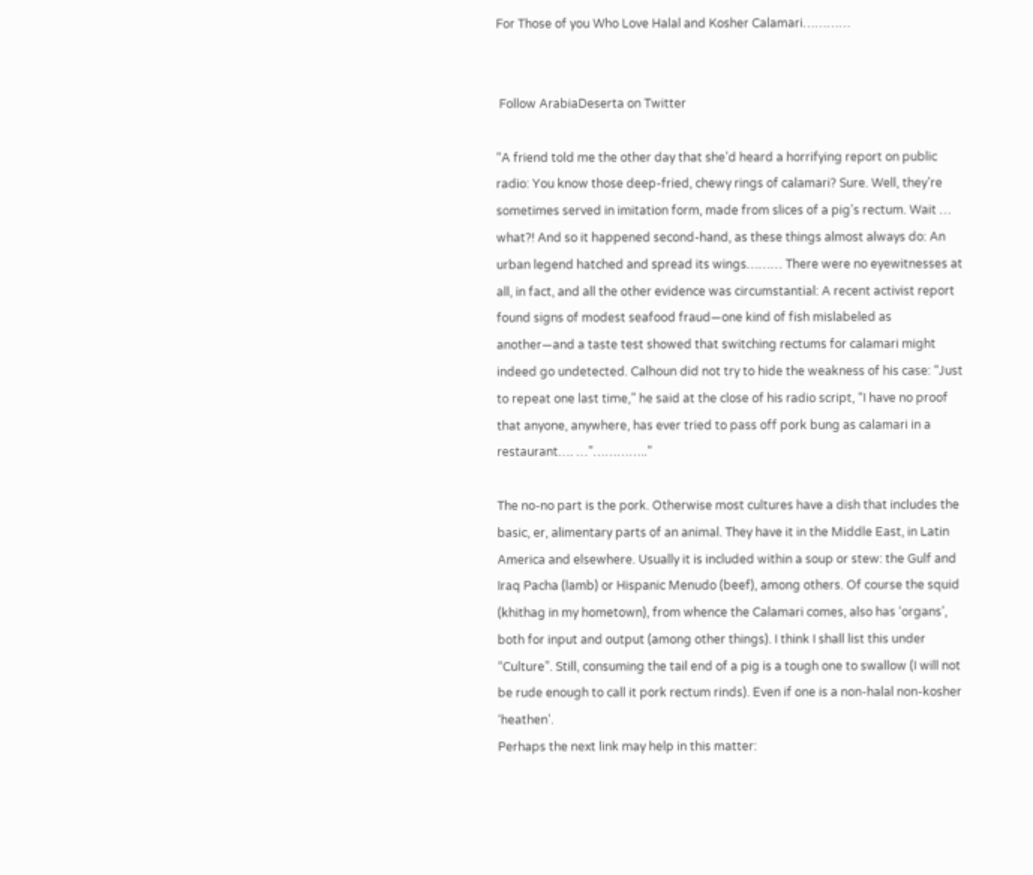For Those of you Who Love Halal and Kosher Calamari…………


 Follow ArabiaDeserta on Twitter

“A friend told me the other day that she’d heard a horrifying report on public radio: You know those deep-fried, chewy rings of calamari? Sure. Well, they’re sometimes served in imitation form, made from slices of a pig’s rectum. Wait … what?! And so it happened second-hand, as these things almost always do: An urban legend hatched and spread its wings……… There were no eyewitnesses at all, in fact, and all the other evidence was circumstantial: A recent activist report found signs of modest seafood fraud—one kind of fish mislabeled as another—and a taste test showed that switching rectums for calamari might indeed go undetected. Calhoun did not try to hide the weakness of his case: “Just to repeat one last time,” he said at the close of his radio script, “I have no proof that anyone, anywhere, has ever tried to pass off pork bung as calamari in a restaurant…. …”…………..”

The no-no part is the pork. Otherwise most cultures have a dish that includes the basic, er, alimentary parts of an animal. They have it in the Middle East, in Latin America and elsewhere. Usually it is included within a soup or stew: the Gulf and Iraq Pacha (lamb) or Hispanic Menudo (beef), among others. Of course the squid (khithag in my hometown), from whence the Calamari comes, also has ‘organs’, both for input and output (among other things). I think I shall list this under “Culture”. Still, consuming the tail end of a pig is a tough one to swallow (I will not be rude enough to call it pork rectum rinds). Even if one is a non-halal non-kosher ‘heathen’.
Perhaps the next link may help in this matter: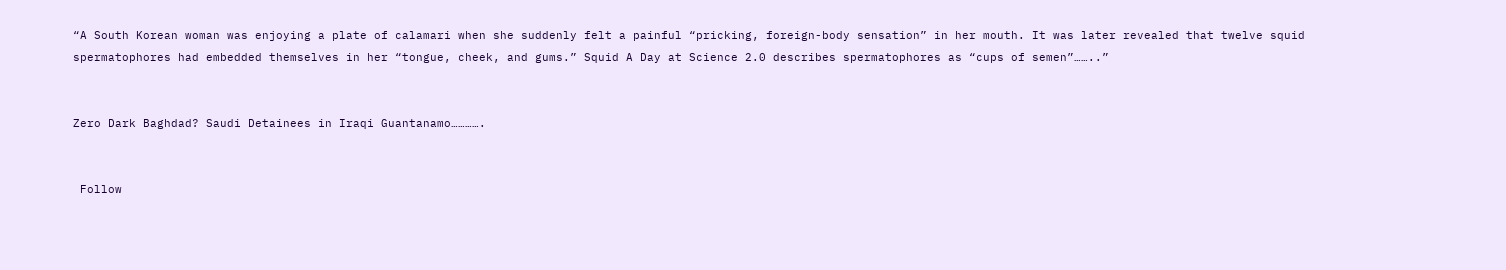“A South Korean woman was enjoying a plate of calamari when she suddenly felt a painful “pricking, foreign-body sensation” in her mouth. It was later revealed that twelve squid spermatophores had embedded themselves in her “tongue, cheek, and gums.” Squid A Day at Science 2.0 describes spermatophores as “cups of semen”……..”


Zero Dark Baghdad? Saudi Detainees in Iraqi Guantanamo………….


 Follow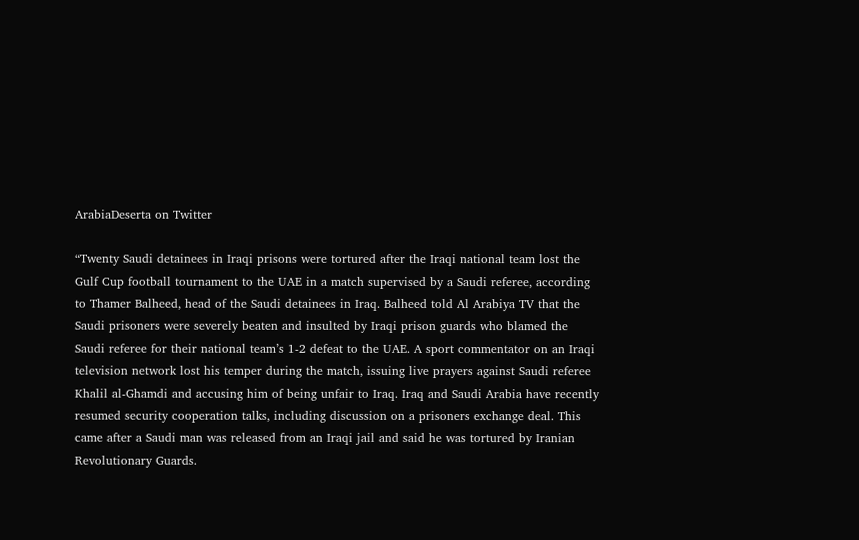ArabiaDeserta on Twitter

“Twenty Saudi detainees in Iraqi prisons were tortured after the Iraqi national team lost the Gulf Cup football tournament to the UAE in a match supervised by a Saudi referee, according to Thamer Balheed, head of the Saudi detainees in Iraq. Balheed told Al Arabiya TV that the Saudi prisoners were severely beaten and insulted by Iraqi prison guards who blamed the Saudi referee for their national team’s 1-2 defeat to the UAE. A sport commentator on an Iraqi television network lost his temper during the match, issuing live prayers against Saudi referee Khalil al-Ghamdi and accusing him of being unfair to Iraq. Iraq and Saudi Arabia have recently resumed security cooperation talks, including discussion on a prisoners exchange deal. This came after a Saudi man was released from an Iraqi jail and said he was tortured by Iranian Revolutionary Guards.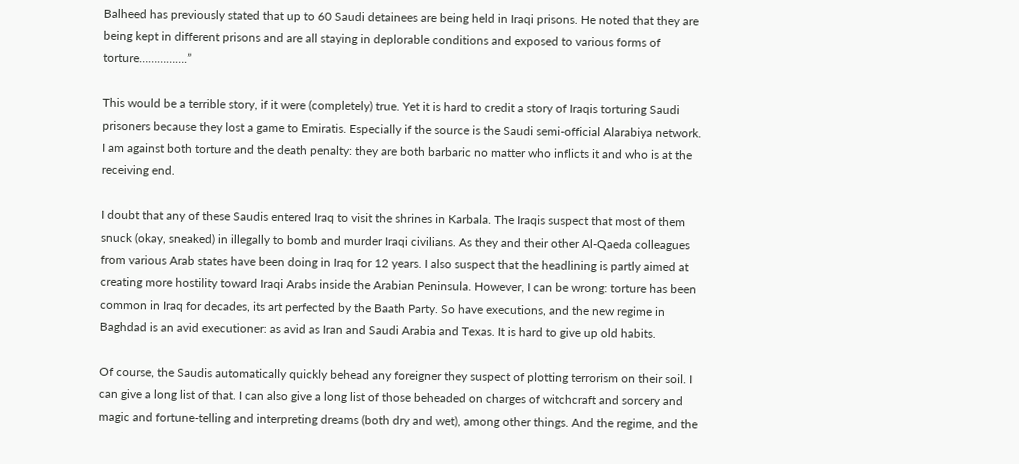Balheed has previously stated that up to 60 Saudi detainees are being held in Iraqi prisons. He noted that they are being kept in different prisons and are all staying in deplorable conditions and exposed to various forms of torture…………….”

This would be a terrible story, if it were (completely) true. Yet it is hard to credit a story of Iraqis torturing Saudi prisoners because they lost a game to Emiratis. Especially if the source is the Saudi semi-official Alarabiya network. I am against both torture and the death penalty: they are both barbaric no matter who inflicts it and who is at the receiving end.

I doubt that any of these Saudis entered Iraq to visit the shrines in Karbala. The Iraqis suspect that most of them snuck (okay, sneaked) in illegally to bomb and murder Iraqi civilians. As they and their other Al-Qaeda colleagues from various Arab states have been doing in Iraq for 12 years. I also suspect that the headlining is partly aimed at creating more hostility toward Iraqi Arabs inside the Arabian Peninsula. However, I can be wrong: torture has been common in Iraq for decades, its art perfected by the Baath Party. So have executions, and the new regime in Baghdad is an avid executioner: as avid as Iran and Saudi Arabia and Texas. It is hard to give up old habits.

Of course, the Saudis automatically quickly behead any foreigner they suspect of plotting terrorism on their soil. I can give a long list of that. I can also give a long list of those beheaded on charges of witchcraft and sorcery and magic and fortune-telling and interpreting dreams (both dry and wet), among other things. And the regime, and the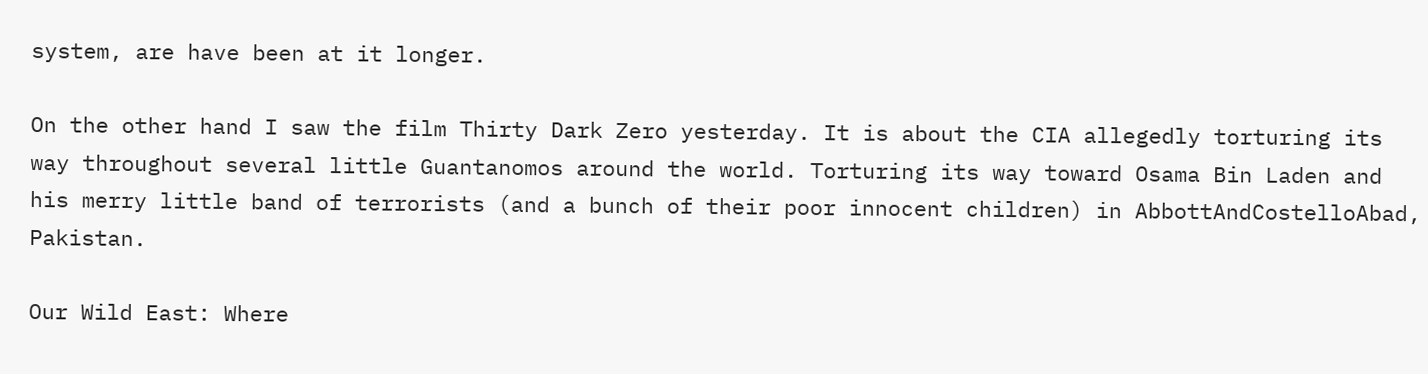system, are have been at it longer.

On the other hand I saw the film Thirty Dark Zero yesterday. It is about the CIA allegedly torturing its way throughout several little Guantanomos around the world. Torturing its way toward Osama Bin Laden and his merry little band of terrorists (and a bunch of their poor innocent children) in AbbottAndCostelloAbad, Pakistan.

Our Wild East: Where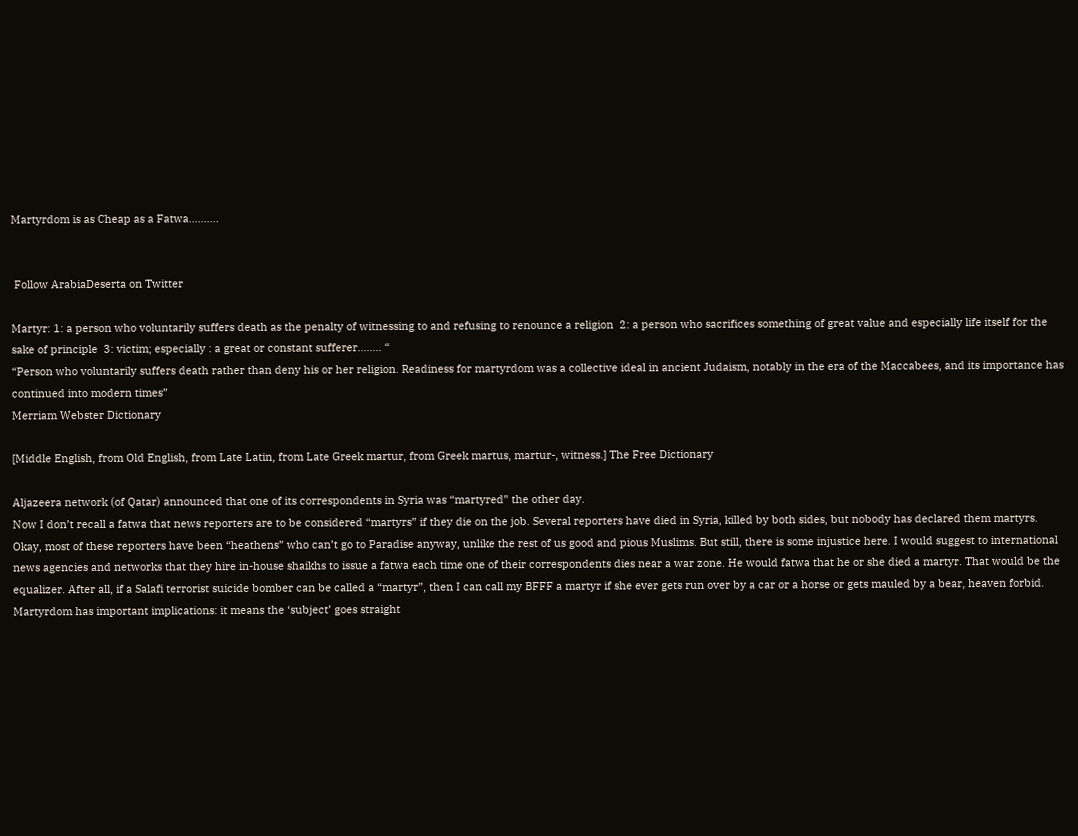Martyrdom is as Cheap as a Fatwa……….


 Follow ArabiaDeserta on Twitter

Martyr: 1: a person who voluntarily suffers death as the penalty of witnessing to and refusing to renounce a religion  2: a person who sacrifices something of great value and especially life itself for the sake of principle  3: victim; especially : a great or constant sufferer…….. “
“Person who voluntarily suffers death rather than deny his or her religion. Readiness for martyrdom was a collective ideal in ancient Judaism, notably in the era of the Maccabees, and its importance has continued into modern times”
Merriam Webster Dictionary

[Middle English, from Old English, from Late Latin, from Late Greek martur, from Greek martus, martur-, witness.] The Free Dictionary

Aljazeera network (of Qatar) announced that one of its correspondents in Syria was “martyred” the other day.
Now I don’t recall a fatwa that news reporters are to be considered “martyrs” if they die on the job. Several reporters have died in Syria, killed by both sides, but nobody has declared them martyrs. Okay, most of these reporters have been “heathens” who can’t go to Paradise anyway, unlike the rest of us good and pious Muslims. But still, there is some injustice here. I would suggest to international news agencies and networks that they hire in-house shaikhs to issue a fatwa each time one of their correspondents dies near a war zone. He would fatwa that he or she died a martyr. That would be the equalizer. After all, if a Salafi terrorist suicide bomber can be called a “martyr”, then I can call my BFFF a martyr if she ever gets run over by a car or a horse or gets mauled by a bear, heaven forbid.
Martyrdom has important implications: it means the ‘subject’ goes straight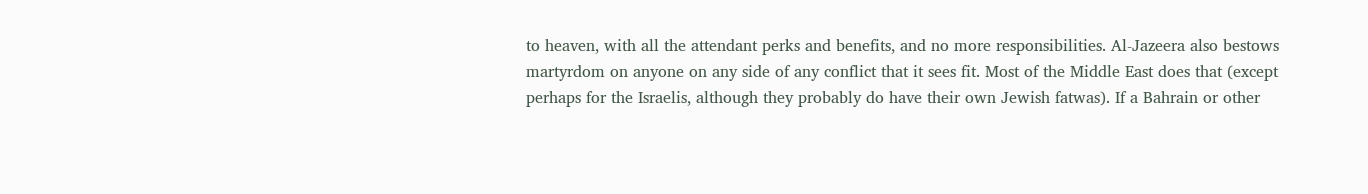to heaven, with all the attendant perks and benefits, and no more responsibilities. Al-Jazeera also bestows martyrdom on anyone on any side of any conflict that it sees fit. Most of the Middle East does that (except perhaps for the Israelis, although they probably do have their own Jewish fatwas). If a Bahrain or other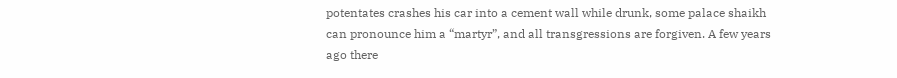potentates crashes his car into a cement wall while drunk, some palace shaikh can pronounce him a “martyr”, and all transgressions are forgiven. A few years ago there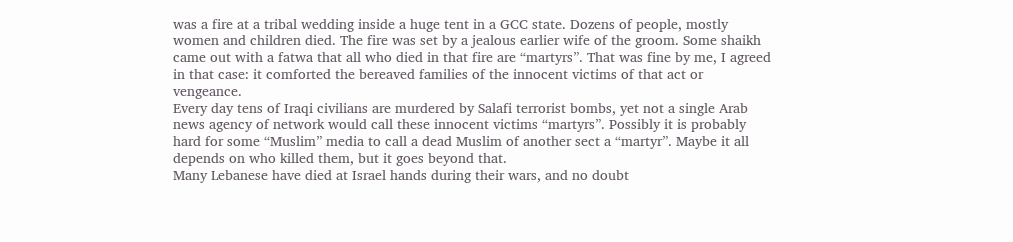was a fire at a tribal wedding inside a huge tent in a GCC state. Dozens of people, mostly women and children died. The fire was set by a jealous earlier wife of the groom. Some shaikh came out with a fatwa that all who died in that fire are “martyrs”. That was fine by me, I agreed in that case: it comforted the bereaved families of the innocent victims of that act or vengeance.
Every day tens of Iraqi civilians are murdered by Salafi terrorist bombs, yet not a single Arab news agency of network would call these innocent victims “martyrs”. Possibly it is probably hard for some “Muslim” media to call a dead Muslim of another sect a “martyr”. Maybe it all depends on who killed them, but it goes beyond that.
Many Lebanese have died at Israel hands during their wars, and no doubt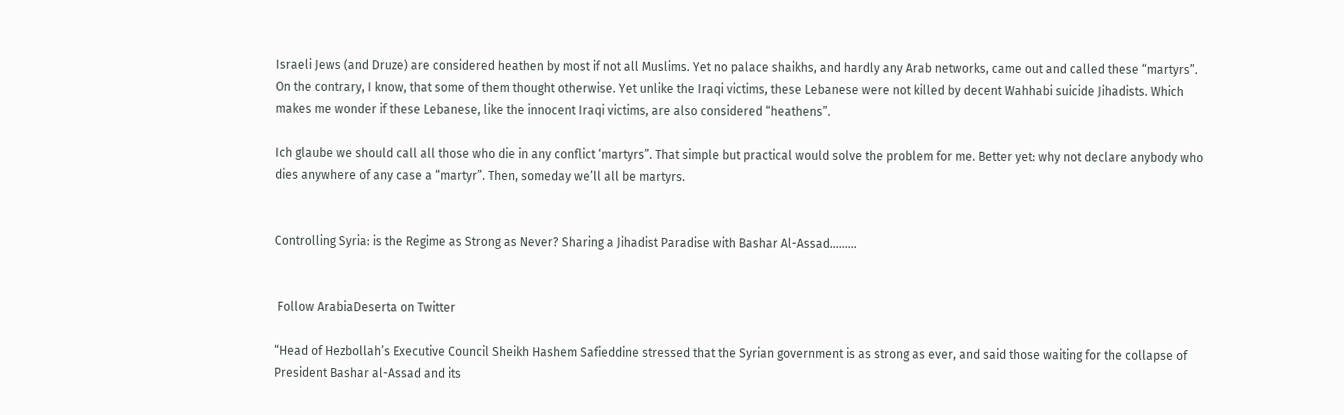Israeli Jews (and Druze) are considered heathen by most if not all Muslims. Yet no palace shaikhs, and hardly any Arab networks, came out and called these “martyrs”. On the contrary, I know, that some of them thought otherwise. Yet unlike the Iraqi victims, these Lebanese were not killed by decent Wahhabi suicide Jihadists. Which makes me wonder if these Lebanese, like the innocent Iraqi victims, are also considered “heathens”.

Ich glaube we should call all those who die in any conflict ‘martyrs”. That simple but practical would solve the problem for me. Better yet: why not declare anybody who dies anywhere of any case a “martyr”. Then, someday we’ll all be martyrs.


Controlling Syria: is the Regime as Strong as Never? Sharing a Jihadist Paradise with Bashar Al-Assad………


 Follow ArabiaDeserta on Twitter

“Head of Hezbollah’s Executive Council Sheikh Hashem Safieddine stressed that the Syrian government is as strong as ever, and said those waiting for the collapse of President Bashar al-Assad and its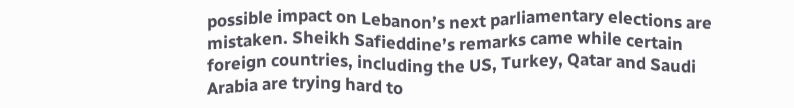possible impact on Lebanon’s next parliamentary elections are mistaken. Sheikh Safieddine’s remarks came while certain foreign countries, including the US, Turkey, Qatar and Saudi Arabia are trying hard to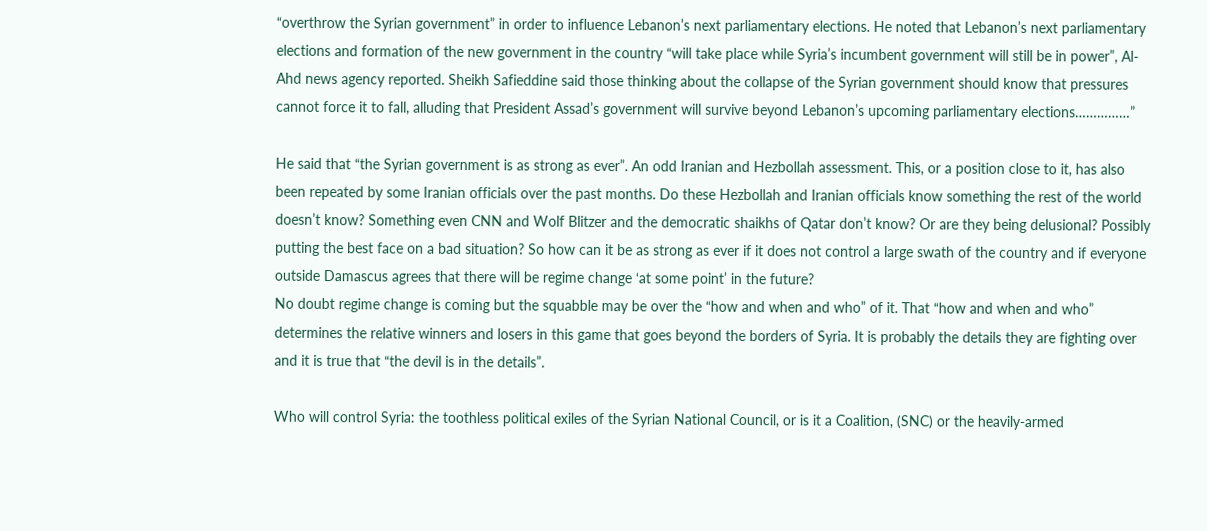“overthrow the Syrian government” in order to influence Lebanon’s next parliamentary elections. He noted that Lebanon’s next parliamentary elections and formation of the new government in the country “will take place while Syria’s incumbent government will still be in power”, Al-Ahd news agency reported. Sheikh Safieddine said those thinking about the collapse of the Syrian government should know that pressures cannot force it to fall, alluding that President Assad’s government will survive beyond Lebanon’s upcoming parliamentary elections……………”

He said that “the Syrian government is as strong as ever”. An odd Iranian and Hezbollah assessment. This, or a position close to it, has also been repeated by some Iranian officials over the past months. Do these Hezbollah and Iranian officials know something the rest of the world doesn’t know? Something even CNN and Wolf Blitzer and the democratic shaikhs of Qatar don’t know? Or are they being delusional? Possibly putting the best face on a bad situation? So how can it be as strong as ever if it does not control a large swath of the country and if everyone outside Damascus agrees that there will be regime change ‘at some point’ in the future?
No doubt regime change is coming but the squabble may be over the “how and when and who” of it. That “how and when and who” determines the relative winners and losers in this game that goes beyond the borders of Syria. It is probably the details they are fighting over and it is true that “the devil is in the details”.

Who will control Syria: the toothless political exiles of the Syrian National Council, or is it a Coalition, (SNC) or the heavily-armed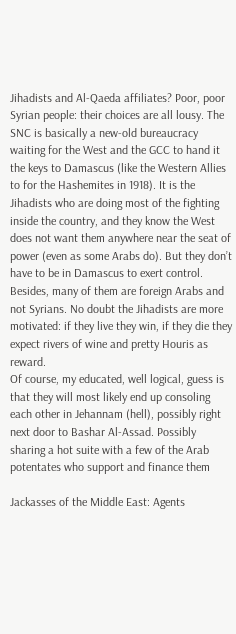Jihadists and Al-Qaeda affiliates? Poor, poor Syrian people: their choices are all lousy. The SNC is basically a new-old bureaucracy waiting for the West and the GCC to hand it the keys to Damascus (like the Western Allies to for the Hashemites in 1918). It is the Jihadists who are doing most of the fighting inside the country, and they know the West does not want them anywhere near the seat of power (even as some Arabs do). But they don’t have to be in Damascus to exert control. Besides, many of them are foreign Arabs and not Syrians. No doubt the Jihadists are more motivated: if they live they win, if they die they expect rivers of wine and pretty Houris as reward.
Of course, my educated, well logical, guess is that they will most likely end up consoling each other in Jehannam (hell), possibly right next door to Bashar Al-Assad. Possibly sharing a hot suite with a few of the Arab potentates who support and finance them

Jackasses of the Middle East: Agents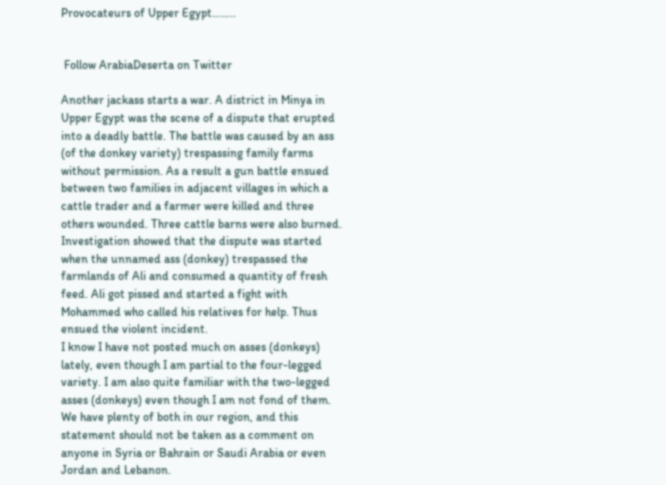Provocateurs of Upper Egypt……..


 Follow ArabiaDeserta on Twitter

Another jackass starts a war. A district in Minya in Upper Egypt was the scene of a dispute that erupted into a deadly battle. The battle was caused by an ass (of the donkey variety) trespassing family farms without permission. As a result a gun battle ensued between two families in adjacent villages in which a cattle trader and a farmer were killed and three others wounded. Three cattle barns were also burned. Investigation showed that the dispute was started when the unnamed ass (donkey) trespassed the farmlands of Ali and consumed a quantity of fresh feed. Ali got pissed and started a fight with Mohammed who called his relatives for help. Thus ensued the violent incident.
I know I have not posted much on asses (donkeys) lately, even though I am partial to the four-legged variety. I am also quite familiar with the two-legged asses (donkeys) even though I am not fond of them. We have plenty of both in our region, and this statement should not be taken as a comment on anyone in Syria or Bahrain or Saudi Arabia or even Jordan and Lebanon.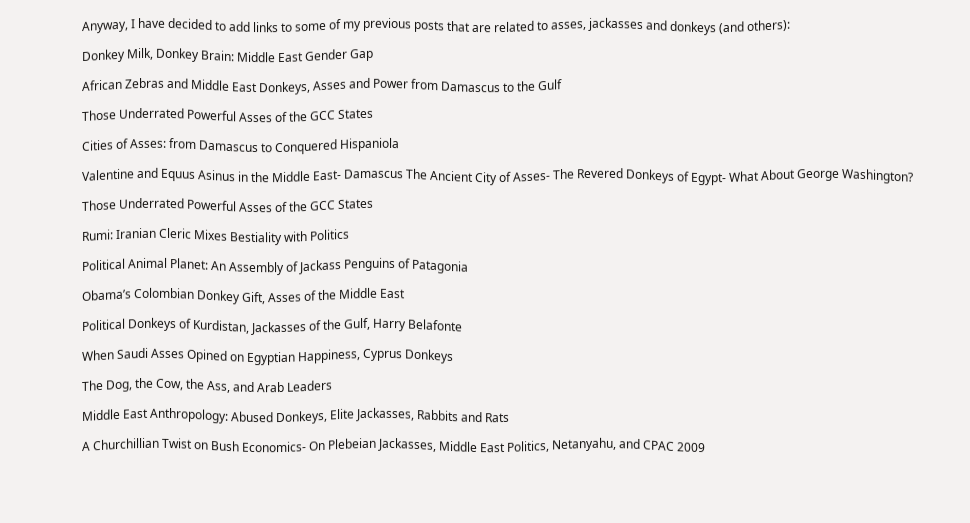Anyway, I have decided to add links to some of my previous posts that are related to asses, jackasses and donkeys (and others):

Donkey Milk, Donkey Brain: Middle East Gender Gap

African Zebras and Middle East Donkeys, Asses and Power from Damascus to the Gulf

Those Underrated Powerful Asses of the GCC States

Cities of Asses: from Damascus to Conquered Hispaniola

Valentine and Equus Asinus in the Middle East- Damascus The Ancient City of Asses- The Revered Donkeys of Egypt- What About George Washington?

Those Underrated Powerful Asses of the GCC States

Rumi: Iranian Cleric Mixes Bestiality with Politics

Political Animal Planet: An Assembly of Jackass Penguins of Patagonia

Obama’s Colombian Donkey Gift, Asses of the Middle East

Political Donkeys of Kurdistan, Jackasses of the Gulf, Harry Belafonte

When Saudi Asses Opined on Egyptian Happiness, Cyprus Donkeys

The Dog, the Cow, the Ass, and Arab Leaders

Middle East Anthropology: Abused Donkeys, Elite Jackasses, Rabbits and Rats

A Churchillian Twist on Bush Economics- On Plebeian Jackasses, Middle East Politics, Netanyahu, and CPAC 2009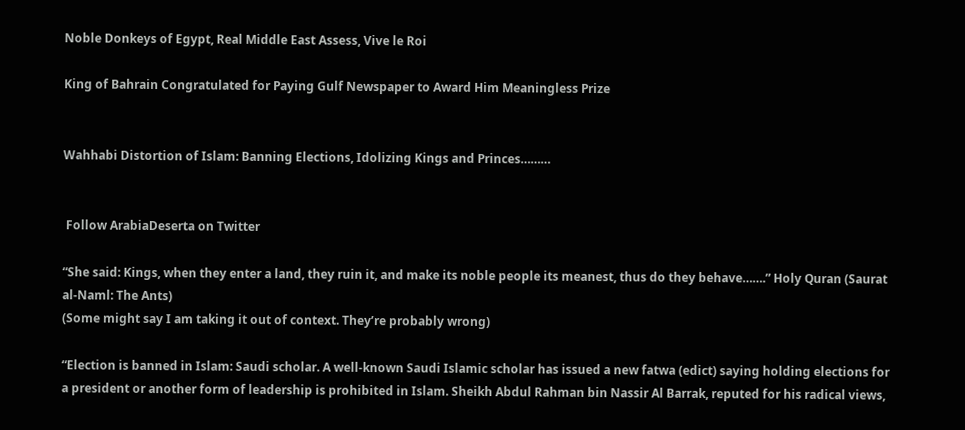Noble Donkeys of Egypt, Real Middle East Assess, Vive le Roi

King of Bahrain Congratulated for Paying Gulf Newspaper to Award Him Meaningless Prize


Wahhabi Distortion of Islam: Banning Elections, Idolizing Kings and Princes………


 Follow ArabiaDeserta on Twitter

“She said: Kings, when they enter a land, they ruin it, and make its noble people its meanest, thus do they behave…….” Holy Quran (Saurat al-Naml: The Ants)
(Some might say I am taking it out of context. They’re probably wrong)

“Election is banned in Islam: Saudi scholar. A well-known Saudi Islamic scholar has issued a new fatwa (edict) saying holding elections for a president or another form of leadership is prohibited in Islam. Sheikh Abdul Rahman bin Nassir Al Barrak, reputed for his radical views,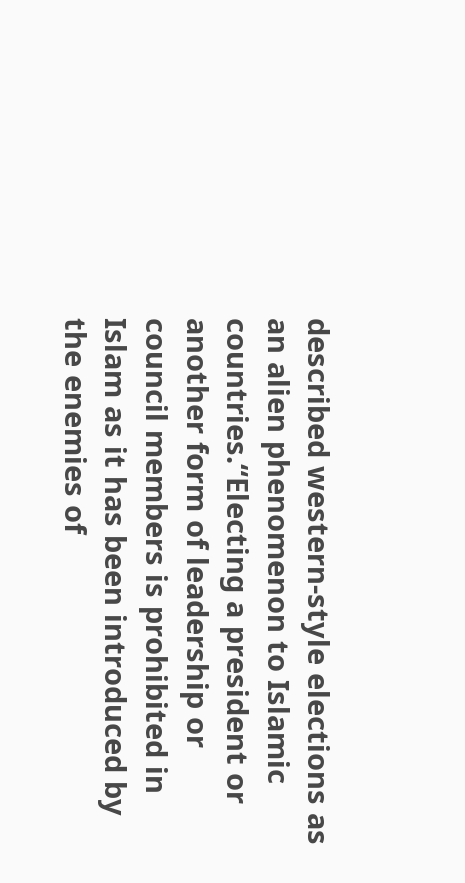described western-style elections as an alien phenomenon to Islamic countries.“Electing a president or another form of leadership or council members is prohibited in Islam as it has been introduced by the enemies of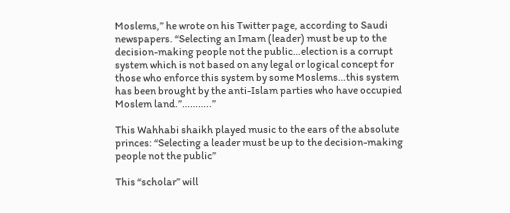Moslems,” he wrote on his Twitter page, according to Saudi newspapers. “Selecting an Imam (leader) must be up to the decision-making people not the public…election is a corrupt system which is not based on any legal or logical concept for those who enforce this system by some Moslems…this system has been brought by the anti-Islam parties who have occupied Moslem land.”………..”

This Wahhabi shaikh played music to the ears of the absolute princes: “Selecting a leader must be up to the decision-making people not the public”

This “scholar” will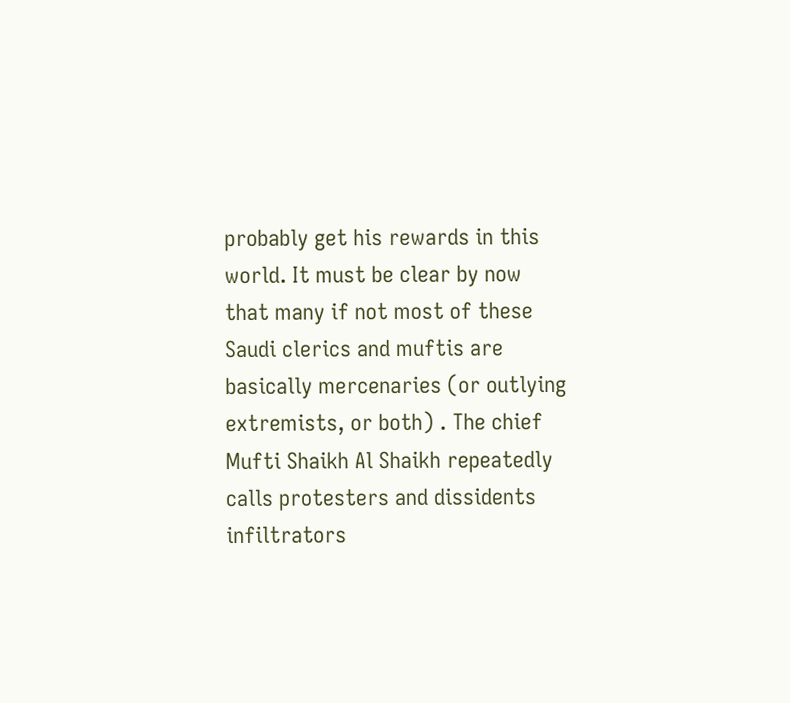probably get his rewards in this world. It must be clear by now that many if not most of these Saudi clerics and muftis are basically mercenaries (or outlying extremists, or both) . The chief Mufti Shaikh Al Shaikh repeatedly calls protesters and dissidents infiltrators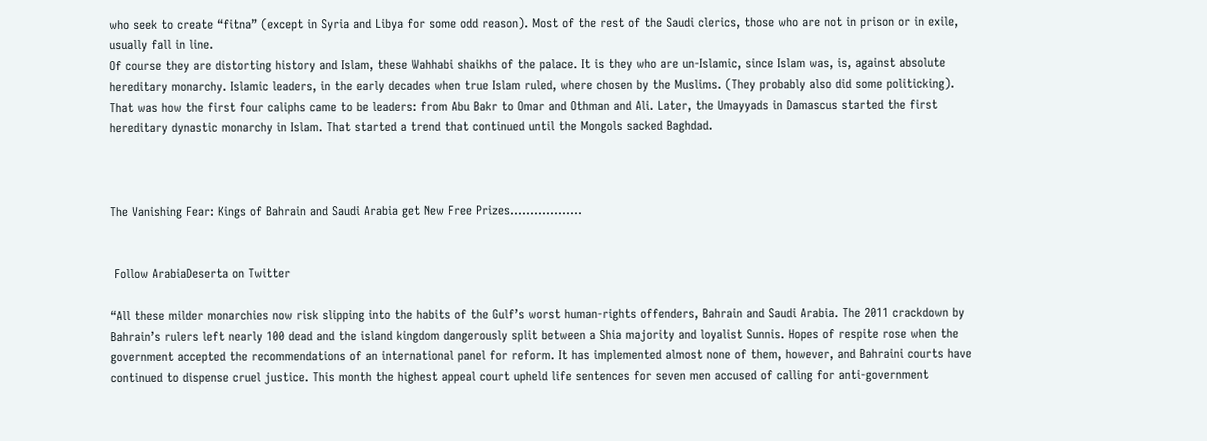who seek to create “fitna” (except in Syria and Libya for some odd reason). Most of the rest of the Saudi clerics, those who are not in prison or in exile, usually fall in line.
Of course they are distorting history and Islam, these Wahhabi shaikhs of the palace. It is they who are un-Islamic, since Islam was, is, against absolute hereditary monarchy. Islamic leaders, in the early decades when true Islam ruled, where chosen by the Muslims. (They probably also did some politicking). That was how the first four caliphs came to be leaders: from Abu Bakr to Omar and Othman and Ali. Later, the Umayyads in Damascus started the first hereditary dynastic monarchy in Islam. That started a trend that continued until the Mongols sacked Baghdad.



The Vanishing Fear: Kings of Bahrain and Saudi Arabia get New Free Prizes………………


 Follow ArabiaDeserta on Twitter

“All these milder monarchies now risk slipping into the habits of the Gulf’s worst human-rights offenders, Bahrain and Saudi Arabia. The 2011 crackdown by Bahrain’s rulers left nearly 100 dead and the island kingdom dangerously split between a Shia majority and loyalist Sunnis. Hopes of respite rose when the government accepted the recommendations of an international panel for reform. It has implemented almost none of them, however, and Bahraini courts have continued to dispense cruel justice. This month the highest appeal court upheld life sentences for seven men accused of calling for anti-government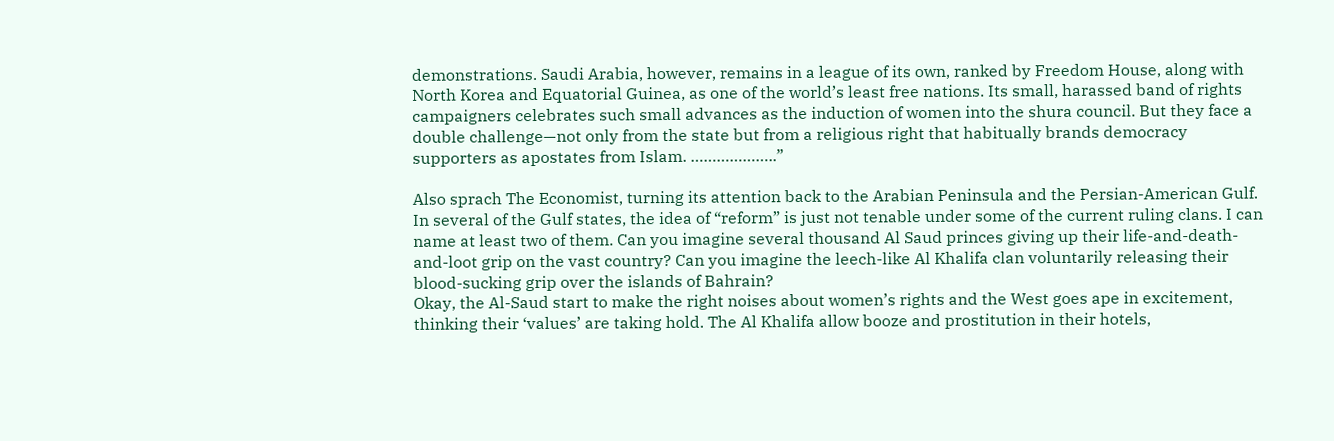demonstrations. Saudi Arabia, however, remains in a league of its own, ranked by Freedom House, along with North Korea and Equatorial Guinea, as one of the world’s least free nations. Its small, harassed band of rights campaigners celebrates such small advances as the induction of women into the shura council. But they face a double challenge—not only from the state but from a religious right that habitually brands democracy supporters as apostates from Islam. ………………..”

Also sprach The Economist, turning its attention back to the Arabian Peninsula and the Persian-American Gulf. In several of the Gulf states, the idea of “reform” is just not tenable under some of the current ruling clans. I can name at least two of them. Can you imagine several thousand Al Saud princes giving up their life-and-death-and-loot grip on the vast country? Can you imagine the leech-like Al Khalifa clan voluntarily releasing their blood-sucking grip over the islands of Bahrain?
Okay, the Al-Saud start to make the right noises about women’s rights and the West goes ape in excitement, thinking their ‘values’ are taking hold. The Al Khalifa allow booze and prostitution in their hotels,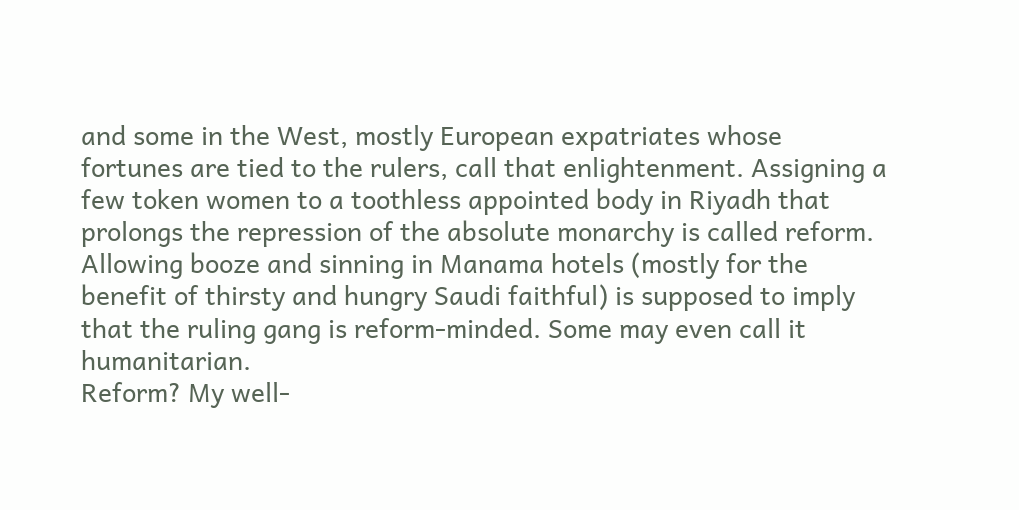and some in the West, mostly European expatriates whose fortunes are tied to the rulers, call that enlightenment. Assigning a few token women to a toothless appointed body in Riyadh that prolongs the repression of the absolute monarchy is called reform. Allowing booze and sinning in Manama hotels (mostly for the benefit of thirsty and hungry Saudi faithful) is supposed to imply that the ruling gang is reform-minded. Some may even call it humanitarian.
Reform? My well-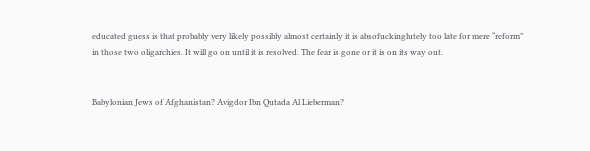educated guess is that probably very likely possibly almost certainly it is absofuckinglutely too late for mere “reform” in those two oligarchies. It will go on until it is resolved. The fear is gone or it is on its way out.


Babylonian Jews of Afghanistan? Avigdor Ibn Qutada Al Lieberman?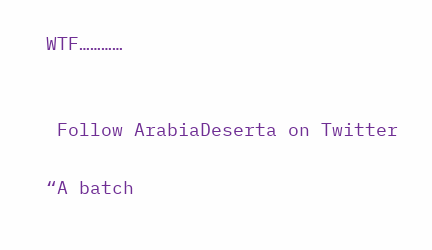WTF…………


 Follow ArabiaDeserta on Twitter

“A batch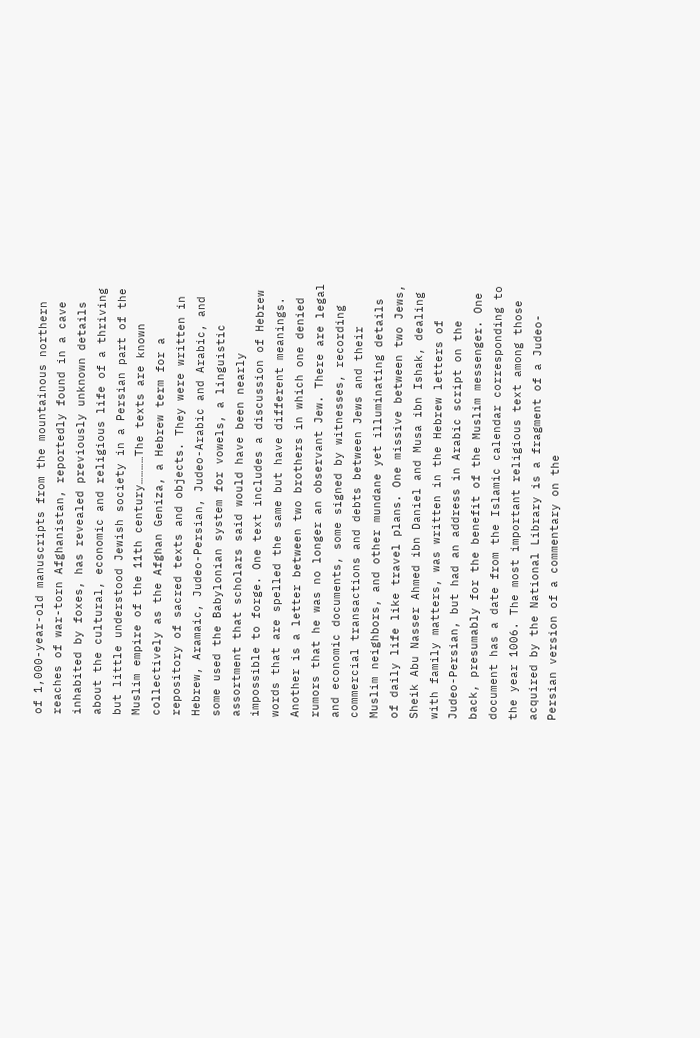of 1,000-year-old manuscripts from the mountainous northern reaches of war-torn Afghanistan, reportedly found in a cave inhabited by foxes, has revealed previously unknown details about the cultural, economic and religious life of a thriving but little understood Jewish society in a Persian part of the Muslim empire of the 11th century…………The texts are known collectively as the Afghan Geniza, a Hebrew term for a repository of sacred texts and objects. They were written in Hebrew, Aramaic, Judeo-Persian, Judeo-Arabic and Arabic, and some used the Babylonian system for vowels, a linguistic assortment that scholars said would have been nearly impossible to forge. One text includes a discussion of Hebrew words that are spelled the same but have different meanings. Another is a letter between two brothers in which one denied rumors that he was no longer an observant Jew. There are legal and economic documents, some signed by witnesses, recording commercial transactions and debts between Jews and their Muslim neighbors, and other mundane yet illuminating details of daily life like travel plans. One missive between two Jews, Sheik Abu Nasser Ahmed ibn Daniel and Musa ibn Ishak, dealing with family matters, was written in the Hebrew letters of Judeo-Persian, but had an address in Arabic script on the back, presumably for the benefit of the Muslim messenger. One document has a date from the Islamic calendar corresponding to the year 1006. The most important religious text among those acquired by the National Library is a fragment of a Judeo-Persian version of a commentary on the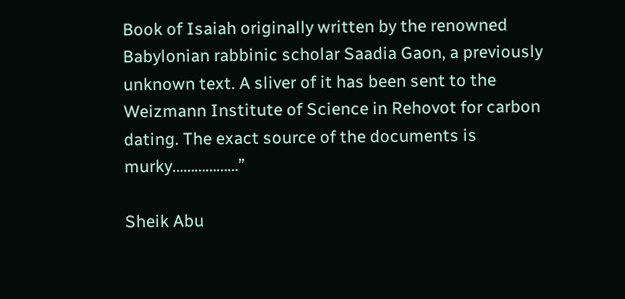Book of Isaiah originally written by the renowned Babylonian rabbinic scholar Saadia Gaon, a previously unknown text. A sliver of it has been sent to the Weizmann Institute of Science in Rehovot for carbon dating. The exact source of the documents is murky………………”

Sheik Abu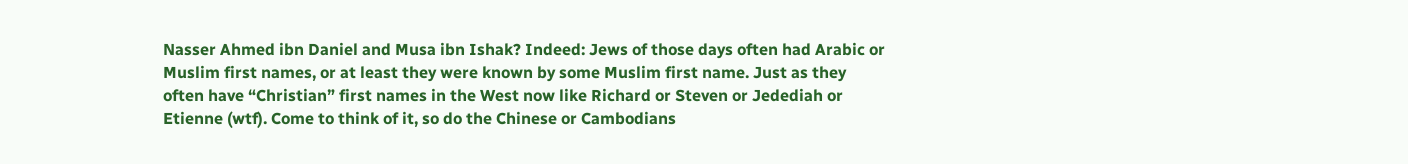Nasser Ahmed ibn Daniel and Musa ibn Ishak? Indeed: Jews of those days often had Arabic or Muslim first names, or at least they were known by some Muslim first name. Just as they often have “Christian” first names in the West now like Richard or Steven or Jedediah or Etienne (wtf). Come to think of it, so do the Chinese or Cambodians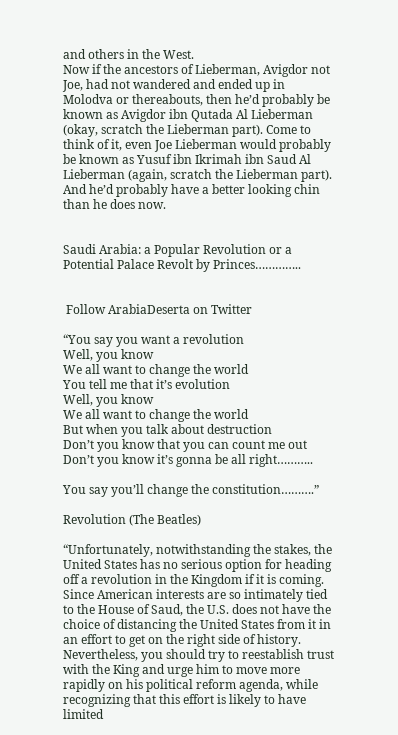and others in the West.
Now if the ancestors of Lieberman, Avigdor not Joe, had not wandered and ended up in Molodva or thereabouts, then he’d probably be known as Avigdor ibn Qutada Al Lieberman (okay, scratch the Lieberman part). Come to think of it, even Joe Lieberman would probably be known as Yusuf ibn Ikrimah ibn Saud Al Lieberman (again, scratch the Lieberman part). And he’d probably have a better looking chin than he does now.


Saudi Arabia: a Popular Revolution or a Potential Palace Revolt by Princes…………..


 Follow ArabiaDeserta on Twitter

“You say you want a revolution
Well, you know
We all want to change the world
You tell me that it’s evolution
Well, you know
We all want to change the world
But when you talk about destruction
Don’t you know that you can count me out
Don’t you know it’s gonna be all right………..

You say you’ll change the constitution……….”

Revolution (The Beatles)

“Unfortunately, notwithstanding the stakes, the United States has no serious option for heading off a revolution in the Kingdom if it is coming. Since American interests are so intimately tied to the House of Saud, the U.S. does not have the choice of distancing the United States from it in an effort to get on the right side of history. Nevertheless, you should try to reestablish trust with the King and urge him to move more rapidly on his political reform agenda, while recognizing that this effort is likely to have limited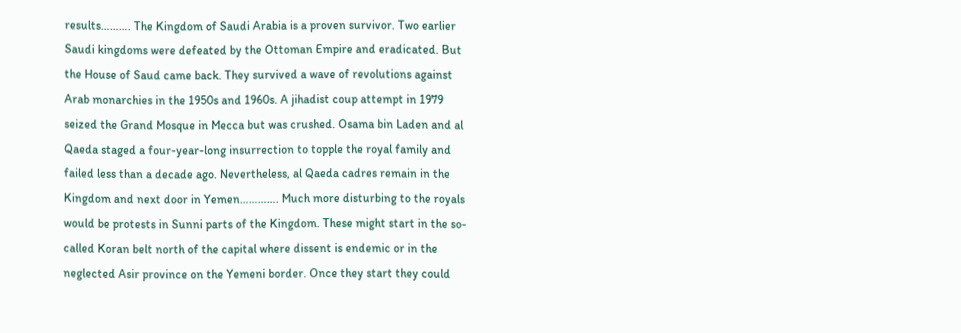results………. The Kingdom of Saudi Arabia is a proven survivor. Two earlier Saudi kingdoms were defeated by the Ottoman Empire and eradicated. But the House of Saud came back. They survived a wave of revolutions against Arab monarchies in the 1950s and 1960s. A jihadist coup attempt in 1979 seized the Grand Mosque in Mecca but was crushed. Osama bin Laden and al Qaeda staged a four-year-long insurrection to topple the royal family and failed less than a decade ago. Nevertheless, al Qaeda cadres remain in the Kingdom and next door in Yemen…………. Much more disturbing to the royals would be protests in Sunni parts of the Kingdom. These might start in the so-called Koran belt north of the capital where dissent is endemic or in the neglected Asir province on the Yemeni border. Once they start they could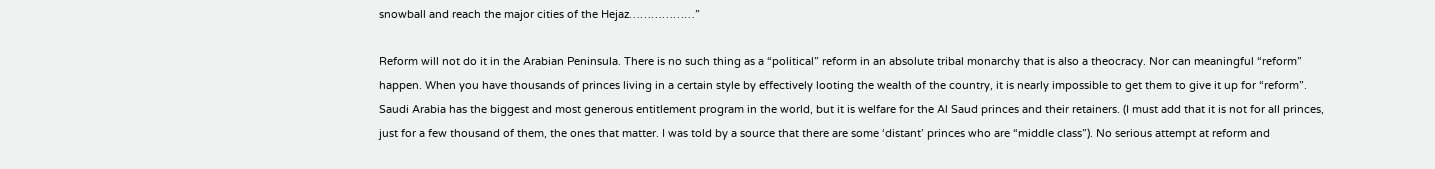snowball and reach the major cities of the Hejaz………………”

Reform will not do it in the Arabian Peninsula. There is no such thing as a “political” reform in an absolute tribal monarchy that is also a theocracy. Nor can meaningful “reform” happen. When you have thousands of princes living in a certain style by effectively looting the wealth of the country, it is nearly impossible to get them to give it up for “reform”.
Saudi Arabia has the biggest and most generous entitlement program in the world, but it is welfare for the Al Saud princes and their retainers. (I must add that it is not for all princes, just for a few thousand of them, the ones that matter. I was told by a source that there are some ‘distant’ princes who are “middle class”). No serious attempt at reform and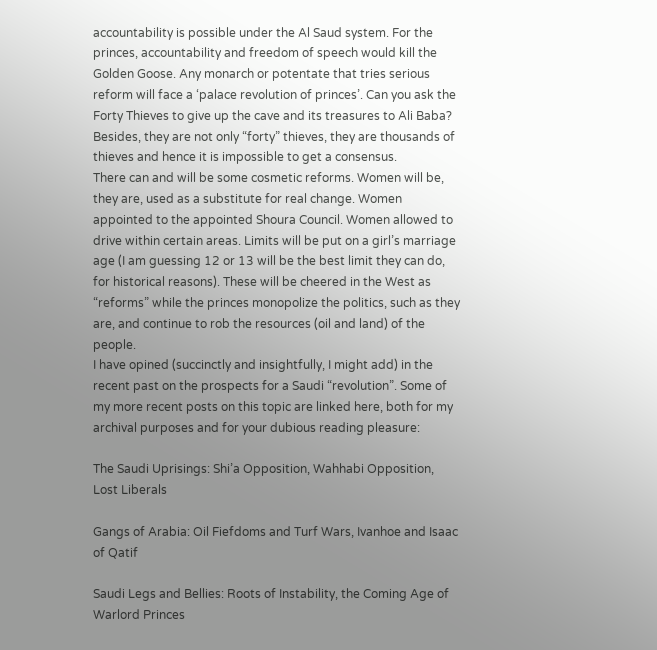accountability is possible under the Al Saud system. For the princes, accountability and freedom of speech would kill the Golden Goose. Any monarch or potentate that tries serious reform will face a ‘palace revolution of princes’. Can you ask the Forty Thieves to give up the cave and its treasures to Ali Baba? Besides, they are not only “forty” thieves, they are thousands of thieves and hence it is impossible to get a consensus.
There can and will be some cosmetic reforms. Women will be, they are, used as a substitute for real change. Women appointed to the appointed Shoura Council. Women allowed to drive within certain areas. Limits will be put on a girl’s marriage age (I am guessing 12 or 13 will be the best limit they can do, for historical reasons). These will be cheered in the West as “reforms” while the princes monopolize the politics, such as they are, and continue to rob the resources (oil and land) of the people.
I have opined (succinctly and insightfully, I might add) in the recent past on the prospects for a Saudi “revolution”. Some of my more recent posts on this topic are linked here, both for my archival purposes and for your dubious reading pleasure:

The Saudi Uprisings: Shi’a Opposition, Wahhabi Opposition, Lost Liberals

Gangs of Arabia: Oil Fiefdoms and Turf Wars, Ivanhoe and Isaac of Qatif

Saudi Legs and Bellies: Roots of Instability, the Coming Age of Warlord Princes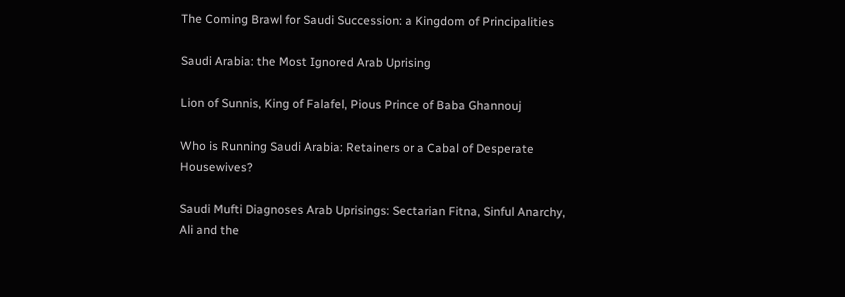The Coming Brawl for Saudi Succession: a Kingdom of Principalities

Saudi Arabia: the Most Ignored Arab Uprising

Lion of Sunnis, King of Falafel, Pious Prince of Baba Ghannouj

Who is Running Saudi Arabia: Retainers or a Cabal of Desperate Housewives?

Saudi Mufti Diagnoses Arab Uprisings: Sectarian Fitna, Sinful Anarchy, Ali and the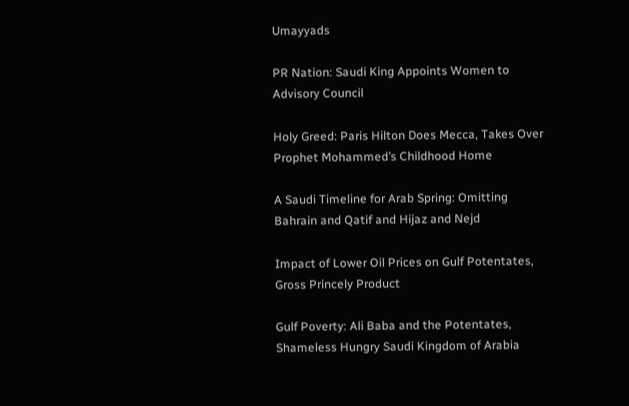Umayyads

PR Nation: Saudi King Appoints Women to Advisory Council

Holy Greed: Paris Hilton Does Mecca, Takes Over Prophet Mohammed’s Childhood Home

A Saudi Timeline for Arab Spring: Omitting Bahrain and Qatif and Hijaz and Nejd

Impact of Lower Oil Prices on Gulf Potentates, Gross Princely Product

Gulf Poverty: Ali Baba and the Potentates, Shameless Hungry Saudi Kingdom of Arabia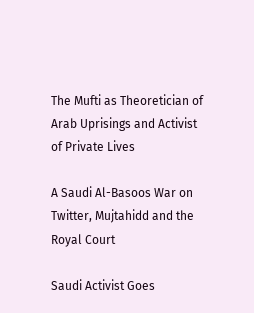The Mufti as Theoretician of Arab Uprisings and Activist of Private Lives

A Saudi Al-Basoos War on Twitter, Mujtahidd and the Royal Court

Saudi Activist Goes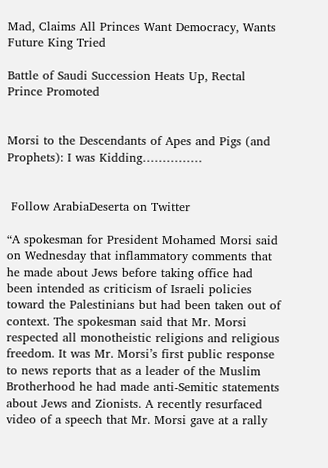Mad, Claims All Princes Want Democracy, Wants Future King Tried

Battle of Saudi Succession Heats Up, Rectal Prince Promoted


Morsi to the Descendants of Apes and Pigs (and Prophets): I was Kidding……………


 Follow ArabiaDeserta on Twitter

“A spokesman for President Mohamed Morsi said on Wednesday that inflammatory comments that he made about Jews before taking office had been intended as criticism of Israeli policies toward the Palestinians but had been taken out of context. The spokesman said that Mr. Morsi respected all monotheistic religions and religious freedom. It was Mr. Morsi’s first public response to news reports that as a leader of the Muslim Brotherhood he had made anti-Semitic statements about Jews and Zionists. A recently resurfaced video of a speech that Mr. Morsi gave at a rally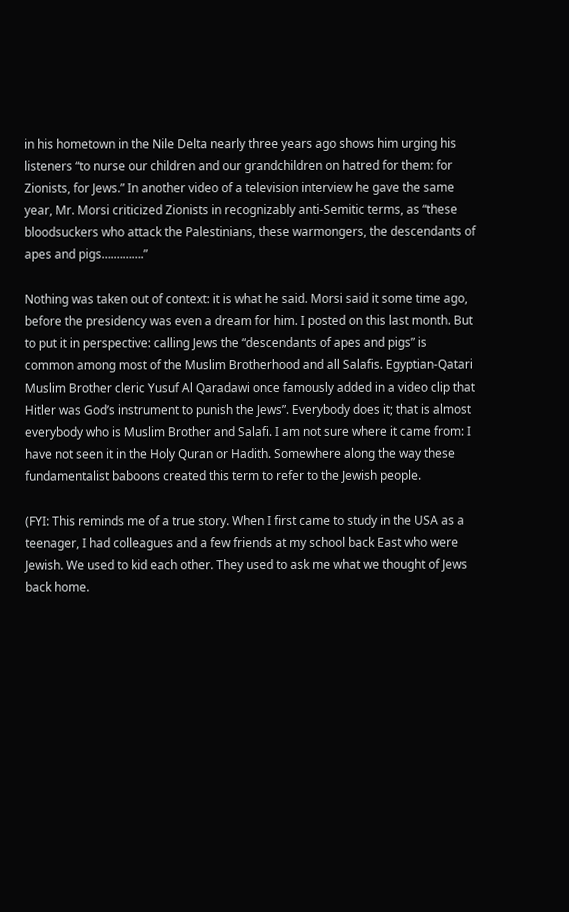in his hometown in the Nile Delta nearly three years ago shows him urging his listeners “to nurse our children and our grandchildren on hatred for them: for Zionists, for Jews.” In another video of a television interview he gave the same year, Mr. Morsi criticized Zionists in recognizably anti-Semitic terms, as “these bloodsuckers who attack the Palestinians, these warmongers, the descendants of apes and pigs….……….”

Nothing was taken out of context: it is what he said. Morsi said it some time ago, before the presidency was even a dream for him. I posted on this last month. But to put it in perspective: calling Jews the “descendants of apes and pigs” is common among most of the Muslim Brotherhood and all Salafis. Egyptian-Qatari Muslim Brother cleric Yusuf Al Qaradawi once famously added in a video clip that Hitler was God’s instrument to punish the Jews”. Everybody does it; that is almost everybody who is Muslim Brother and Salafi. I am not sure where it came from: I have not seen it in the Holy Quran or Hadith. Somewhere along the way these fundamentalist baboons created this term to refer to the Jewish people.

(FYI: This reminds me of a true story. When I first came to study in the USA as a teenager, I had colleagues and a few friends at my school back East who were Jewish. We used to kid each other. They used to ask me what we thought of Jews back home.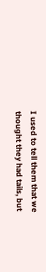I used to tell them that we thought they had tails, but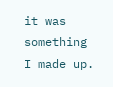it was something I made up.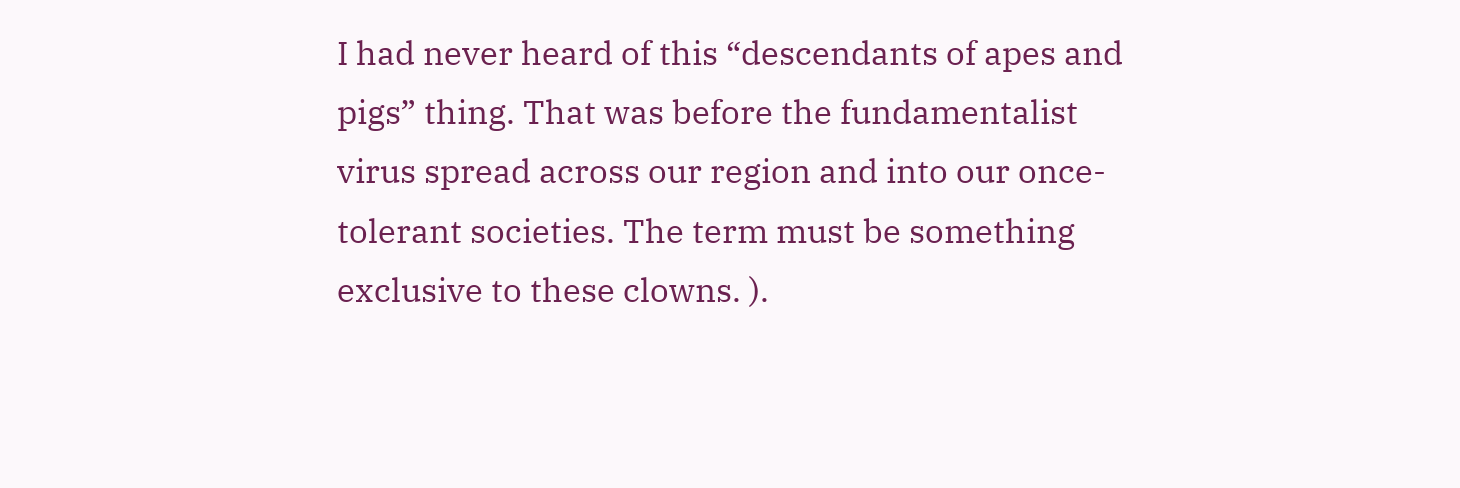I had never heard of this “descendants of apes and pigs” thing. That was before the fundamentalist virus spread across our region and into our once-tolerant societies. The term must be something exclusive to these clowns. ).